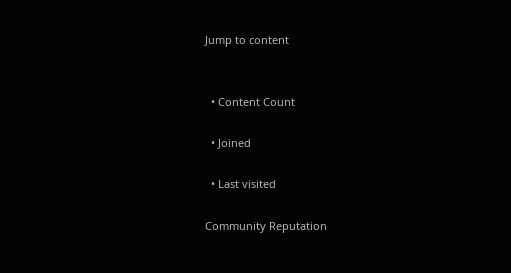Jump to content


  • Content Count

  • Joined

  • Last visited

Community Reputation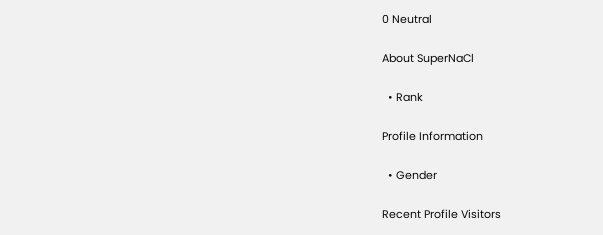0 Neutral

About SuperNaCl

  • Rank

Profile Information

  • Gender

Recent Profile Visitors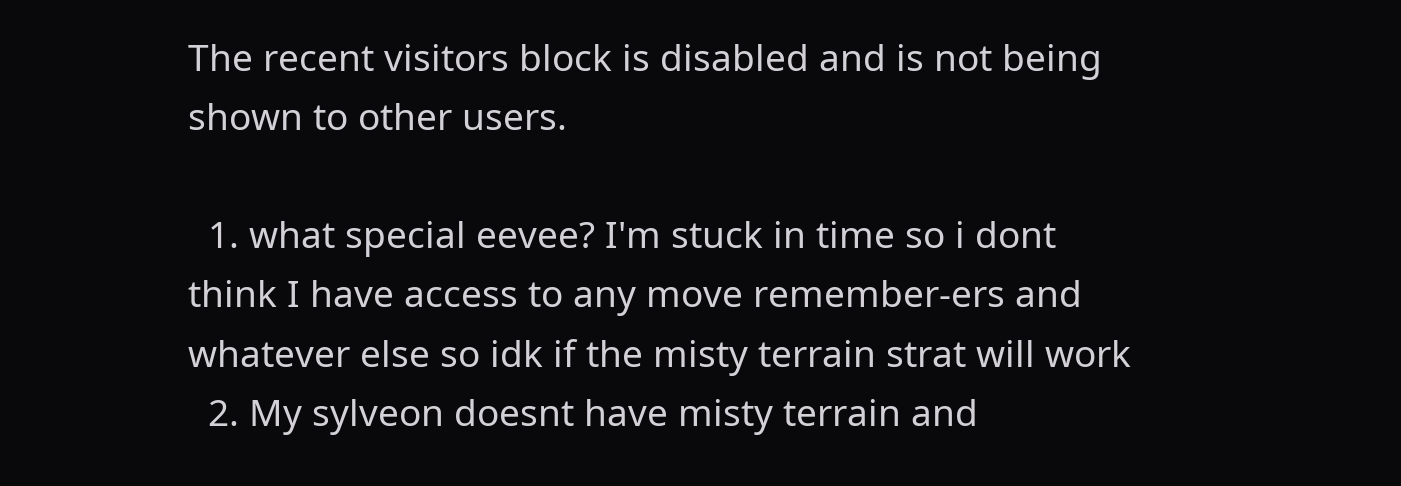The recent visitors block is disabled and is not being shown to other users.

  1. what special eevee? I'm stuck in time so i dont think I have access to any move remember-ers and whatever else so idk if the misty terrain strat will work
  2. My sylveon doesnt have misty terrain and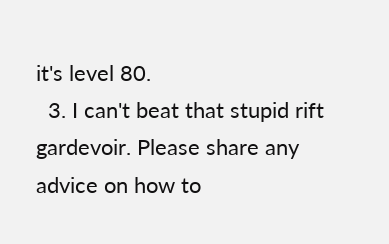it's level 80.
  3. I can't beat that stupid rift gardevoir. Please share any advice on how to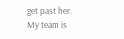get past her. My team is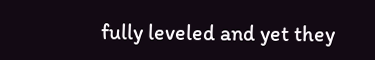fully leveled and yet they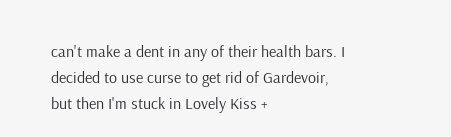can't make a dent in any of their health bars. I decided to use curse to get rid of Gardevoir, but then I'm stuck in Lovely Kiss +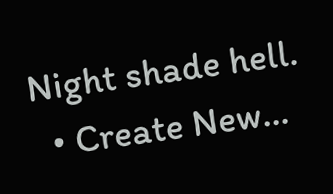Night shade hell.
  • Create New...